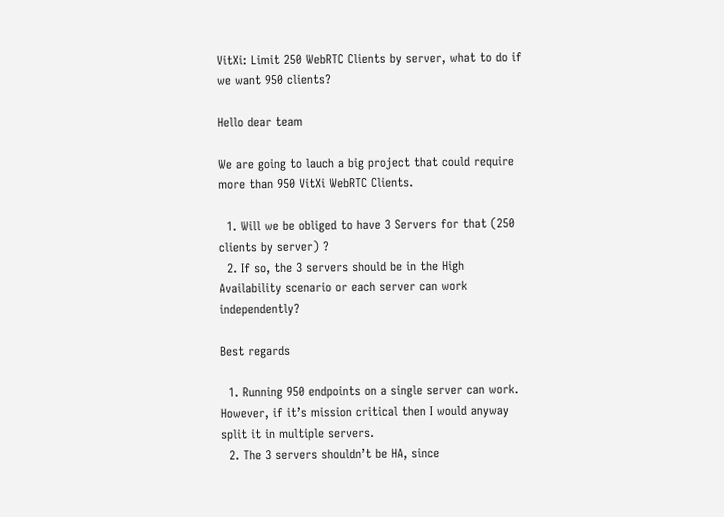VitXi: Limit 250 WebRTC Clients by server, what to do if we want 950 clients?

Hello dear team

We are going to lauch a big project that could require more than 950 VitXi WebRTC Clients.

  1. Will we be obliged to have 3 Servers for that (250 clients by server) ?
  2. If so, the 3 servers should be in the High Availability scenario or each server can work independently?

Best regards

  1. Running 950 endpoints on a single server can work. However, if it’s mission critical then I would anyway split it in multiple servers.
  2. The 3 servers shouldn’t be HA, since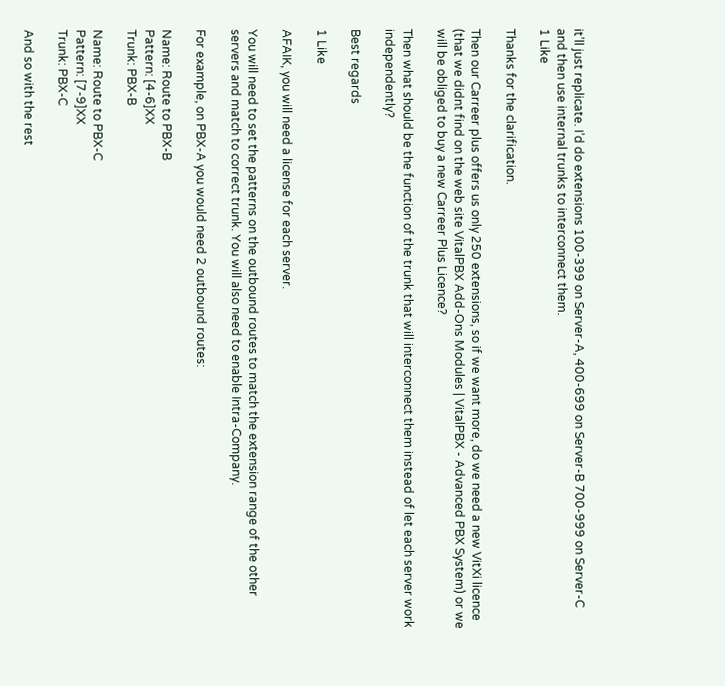it’ll just replicate. I’d do extensions 100-399 on Server-A, 400-699 on Server-B 700-999 on Server-C and then use internal trunks to interconnect them.
1 Like

Thanks for the clarification.

Then our Carreer plus offers us only 250 extensions, so if we want more, do we need a new VitXi licence (that we didnt find on the web site VitalPBX Add-Ons Modules | VitalPBX - Advanced PBX System) or we will be obliged to buy a new Carreer Plus Licence?

Then what should be the function of the trunk that will interconnect them instead of let each server work independently?

Best regards

1 Like

AFAIK, you will need a license for each server.

You will need to set the patterns on the outbound routes to match the extension range of the other servers and match to correct trunk. You will also need to enable Intra-Company.

For example, on PBX-A you would need 2 outbound routes:

Name: Route to PBX-B
Pattern: [4-6]XX
Trunk: PBX-B

Name: Route to PBX-C
Pattern: [7-9]XX
Trunk: PBX-C

And so with the rest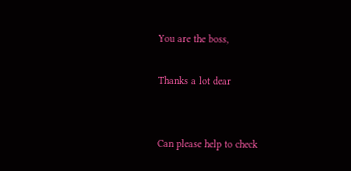You are the boss,

Thanks a lot dear


Can please help to check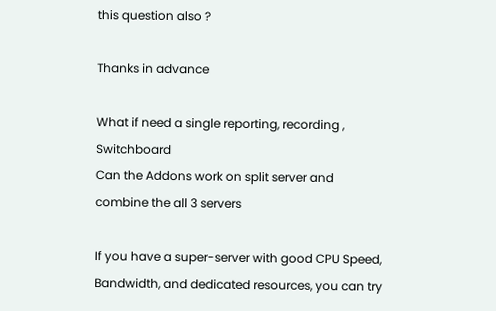this question also ?

Thanks in advance

What if need a single reporting, recording , Switchboard
Can the Addons work on split server and combine the all 3 servers

If you have a super-server with good CPU Speed, Bandwidth, and dedicated resources, you can try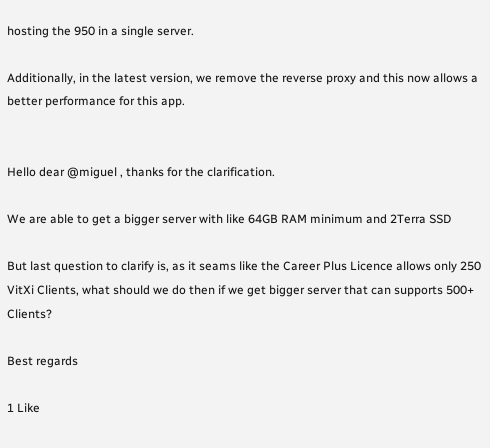hosting the 950 in a single server.

Additionally, in the latest version, we remove the reverse proxy and this now allows a better performance for this app.


Hello dear @miguel , thanks for the clarification.

We are able to get a bigger server with like 64GB RAM minimum and 2Terra SSD

But last question to clarify is, as it seams like the Career Plus Licence allows only 250 VitXi Clients, what should we do then if we get bigger server that can supports 500+ Clients?

Best regards

1 Like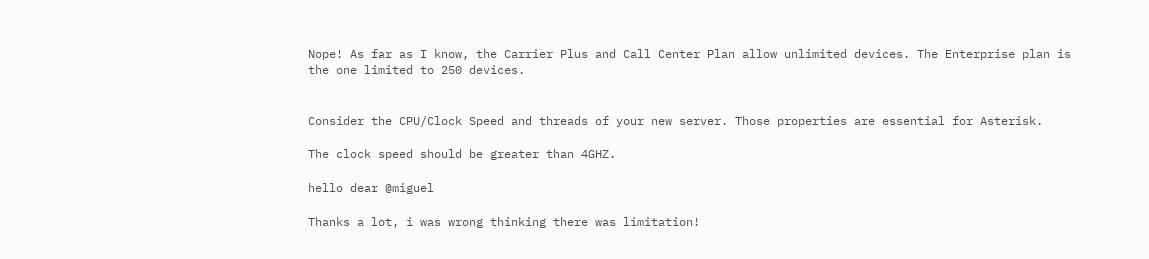Nope! As far as I know, the Carrier Plus and Call Center Plan allow unlimited devices. The Enterprise plan is the one limited to 250 devices.


Consider the CPU/Clock Speed and threads of your new server. Those properties are essential for Asterisk.

The clock speed should be greater than 4GHZ.

hello dear @miguel

Thanks a lot, i was wrong thinking there was limitation!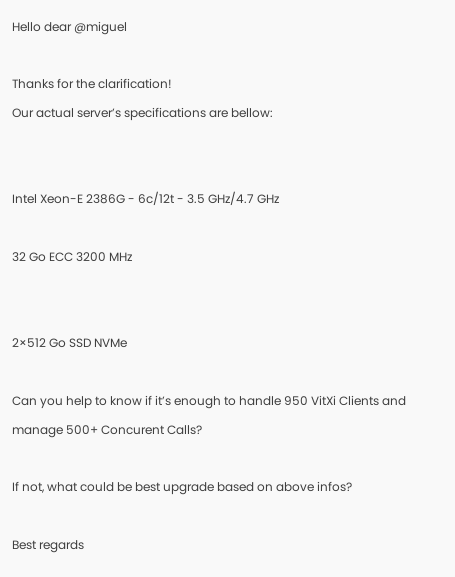Hello dear @miguel

Thanks for the clarification!
Our actual server’s specifications are bellow:


Intel Xeon-E 2386G - 6c/12t - 3.5 GHz/4.7 GHz

32 Go ECC 3200 MHz


2×512 Go SSD NVMe

Can you help to know if it’s enough to handle 950 VitXi Clients and manage 500+ Concurent Calls?

If not, what could be best upgrade based on above infos?

Best regards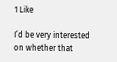1 Like

I’d be very interested on whether that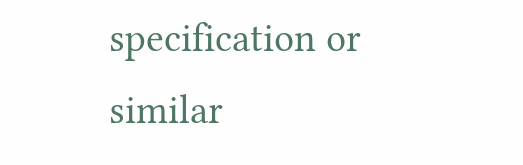specification or similar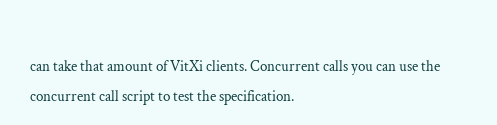can take that amount of VitXi clients. Concurrent calls you can use the concurrent call script to test the specification.